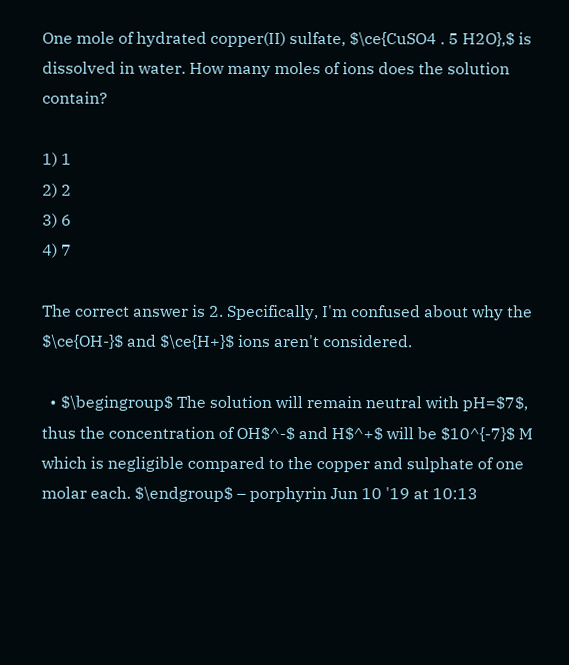One mole of hydrated copper(II) sulfate, $\ce{CuSO4 . 5 H2O},$ is dissolved in water. How many moles of ions does the solution contain?

1) 1
2) 2
3) 6
4) 7

The correct answer is 2. Specifically, I'm confused about why the $\ce{OH-}$ and $\ce{H+}$ ions aren't considered.

  • $\begingroup$ The solution will remain neutral with pH=$7$, thus the concentration of OH$^-$ and H$^+$ will be $10^{-7}$ M which is negligible compared to the copper and sulphate of one molar each. $\endgroup$ – porphyrin Jun 10 '19 at 10:13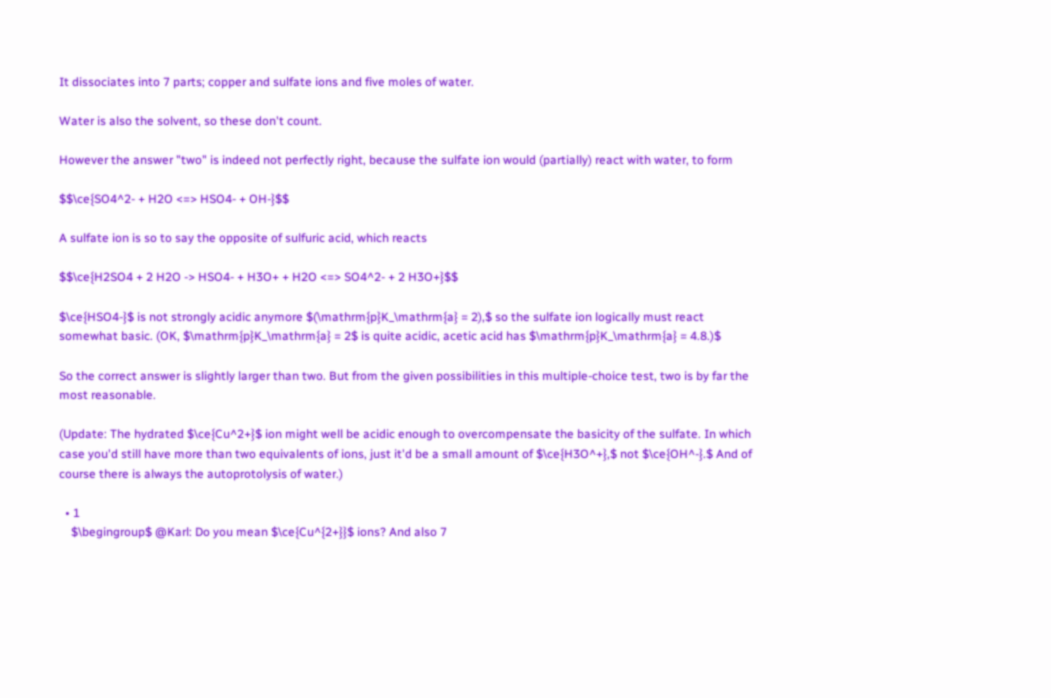It dissociates into 7 parts; copper and sulfate ions and five moles of water.

Water is also the solvent, so these don't count.

However the answer "two" is indeed not perfectly right, because the sulfate ion would (partially) react with water, to form

$$\ce{SO4^2- + H2O <=> HSO4- + OH-}$$

A sulfate ion is so to say the opposite of sulfuric acid, which reacts

$$\ce{H2SO4 + 2 H2O -> HSO4- + H3O+ + H2O <=> SO4^2- + 2 H3O+}$$

$\ce{HSO4-}$ is not strongly acidic anymore $(\mathrm{p}K_\mathrm{a} = 2),$ so the sulfate ion logically must react somewhat basic. (OK, $\mathrm{p}K_\mathrm{a} = 2$ is quite acidic, acetic acid has $\mathrm{p}K_\mathrm{a} = 4.8.)$

So the correct answer is slightly larger than two. But from the given possibilities in this multiple-choice test, two is by far the most reasonable.

(Update: The hydrated $\ce{Cu^2+}$ ion might well be acidic enough to overcompensate the basicity of the sulfate. In which case you'd still have more than two equivalents of ions, just it'd be a small amount of $\ce{H3O^+},$ not $\ce{OH^-}.$ And of course there is always the autoprotolysis of water.)

  • 1
    $\begingroup$ @Karl: Do you mean $\ce{Cu^{2+}}$ ions? And also 7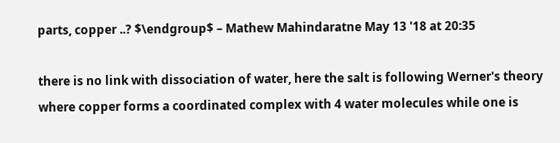parts, copper ..? $\endgroup$ – Mathew Mahindaratne May 13 '18 at 20:35

there is no link with dissociation of water, here the salt is following Werner's theory where copper forms a coordinated complex with 4 water molecules while one is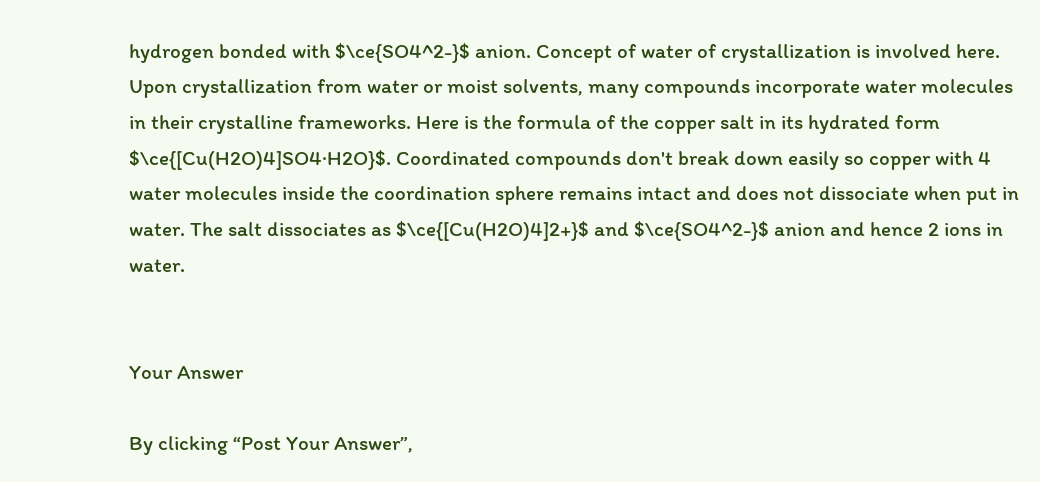hydrogen bonded with $\ce{SO4^2-}$ anion. Concept of water of crystallization is involved here. Upon crystallization from water or moist solvents, many compounds incorporate water molecules in their crystalline frameworks. Here is the formula of the copper salt in its hydrated form $\ce{[Cu(H2O)4]SO4·H2O}$. Coordinated compounds don't break down easily so copper with 4 water molecules inside the coordination sphere remains intact and does not dissociate when put in water. The salt dissociates as $\ce{[Cu(H2O)4]2+}$ and $\ce{SO4^2-}$ anion and hence 2 ions in water.


Your Answer

By clicking “Post Your Answer”,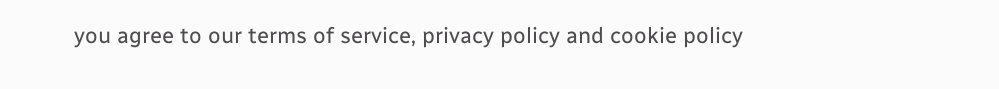you agree to our terms of service, privacy policy and cookie policy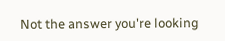Not the answer you're looking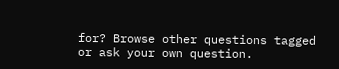for? Browse other questions tagged or ask your own question.